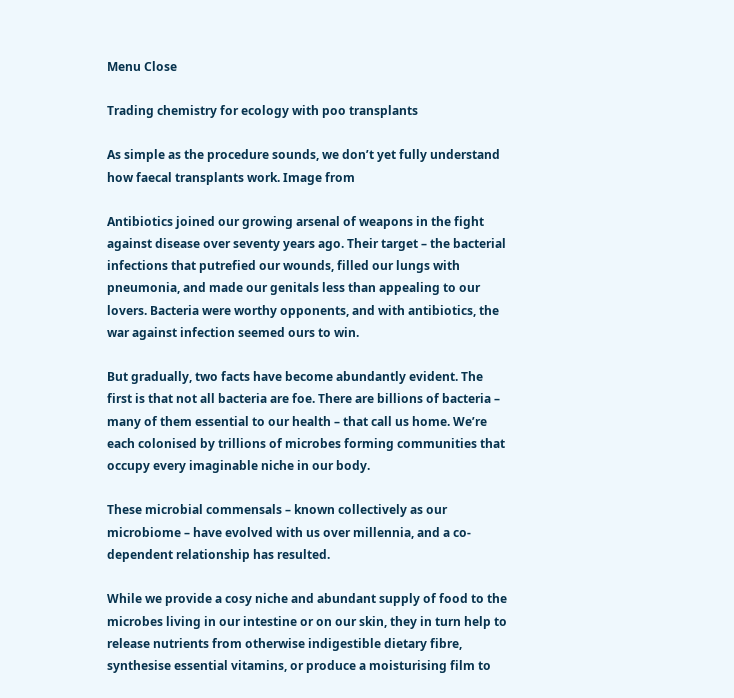Menu Close

Trading chemistry for ecology with poo transplants

As simple as the procedure sounds, we don’t yet fully understand how faecal transplants work. Image from

Antibiotics joined our growing arsenal of weapons in the fight against disease over seventy years ago. Their target – the bacterial infections that putrefied our wounds, filled our lungs with pneumonia, and made our genitals less than appealing to our lovers. Bacteria were worthy opponents, and with antibiotics, the war against infection seemed ours to win.

But gradually, two facts have become abundantly evident. The first is that not all bacteria are foe. There are billions of bacteria – many of them essential to our health – that call us home. We’re each colonised by trillions of microbes forming communities that occupy every imaginable niche in our body.

These microbial commensals – known collectively as our microbiome – have evolved with us over millennia, and a co-dependent relationship has resulted.

While we provide a cosy niche and abundant supply of food to the microbes living in our intestine or on our skin, they in turn help to release nutrients from otherwise indigestible dietary fibre, synthesise essential vitamins, or produce a moisturising film to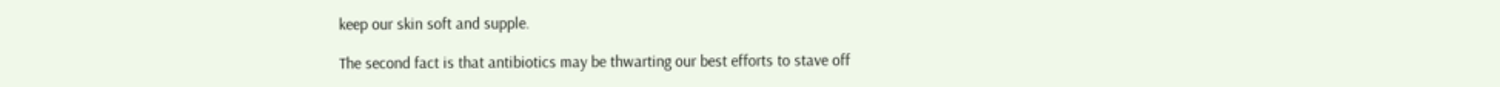keep our skin soft and supple.

The second fact is that antibiotics may be thwarting our best efforts to stave off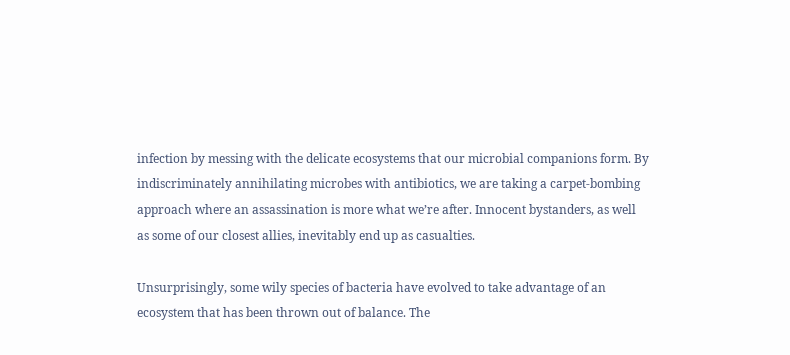infection by messing with the delicate ecosystems that our microbial companions form. By indiscriminately annihilating microbes with antibiotics, we are taking a carpet-bombing approach where an assassination is more what we’re after. Innocent bystanders, as well as some of our closest allies, inevitably end up as casualties.

Unsurprisingly, some wily species of bacteria have evolved to take advantage of an ecosystem that has been thrown out of balance. The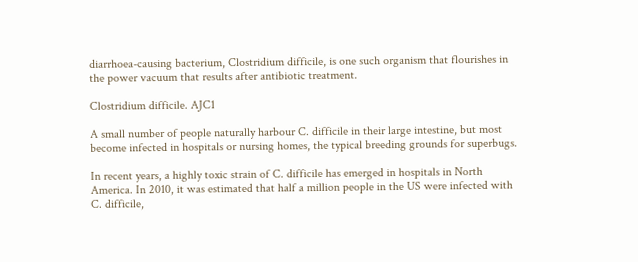diarrhoea-causing bacterium, Clostridium difficile, is one such organism that flourishes in the power vacuum that results after antibiotic treatment.

Clostridium difficile. AJC1

A small number of people naturally harbour C. difficile in their large intestine, but most become infected in hospitals or nursing homes, the typical breeding grounds for superbugs.

In recent years, a highly toxic strain of C. difficile has emerged in hospitals in North America. In 2010, it was estimated that half a million people in the US were infected with C. difficile,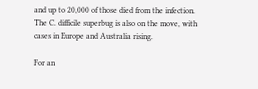and up to 20,000 of those died from the infection. The C. difficile superbug is also on the move, with cases in Europe and Australia rising.

For an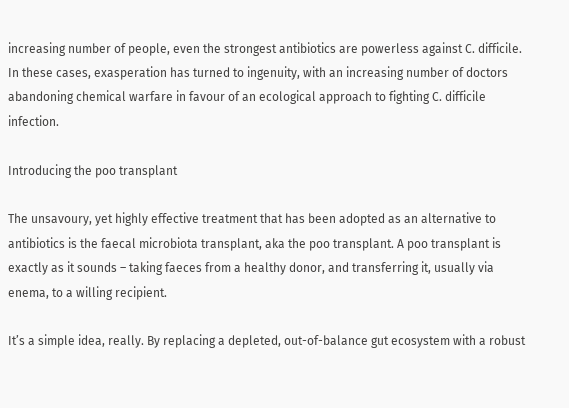increasing number of people, even the strongest antibiotics are powerless against C. difficile. In these cases, exasperation has turned to ingenuity, with an increasing number of doctors abandoning chemical warfare in favour of an ecological approach to fighting C. difficile infection.

Introducing the poo transplant

The unsavoury, yet highly effective treatment that has been adopted as an alternative to antibiotics is the faecal microbiota transplant, aka the poo transplant. A poo transplant is exactly as it sounds – taking faeces from a healthy donor, and transferring it, usually via enema, to a willing recipient.

It’s a simple idea, really. By replacing a depleted, out-of-balance gut ecosystem with a robust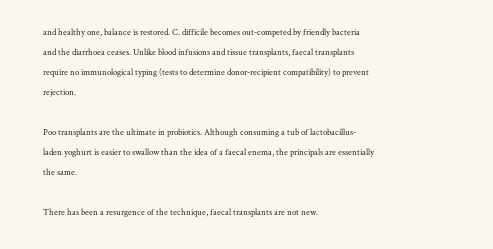and healthy one, balance is restored. C. difficile becomes out-competed by friendly bacteria and the diarrhoea ceases. Unlike blood infusions and tissue transplants, faecal transplants require no immunological typing (tests to determine donor-recipient compatibility) to prevent rejection.

Poo transplants are the ultimate in probiotics. Although consuming a tub of lactobacillus-laden yoghurt is easier to swallow than the idea of a faecal enema, the principals are essentially the same.

There has been a resurgence of the technique, faecal transplants are not new.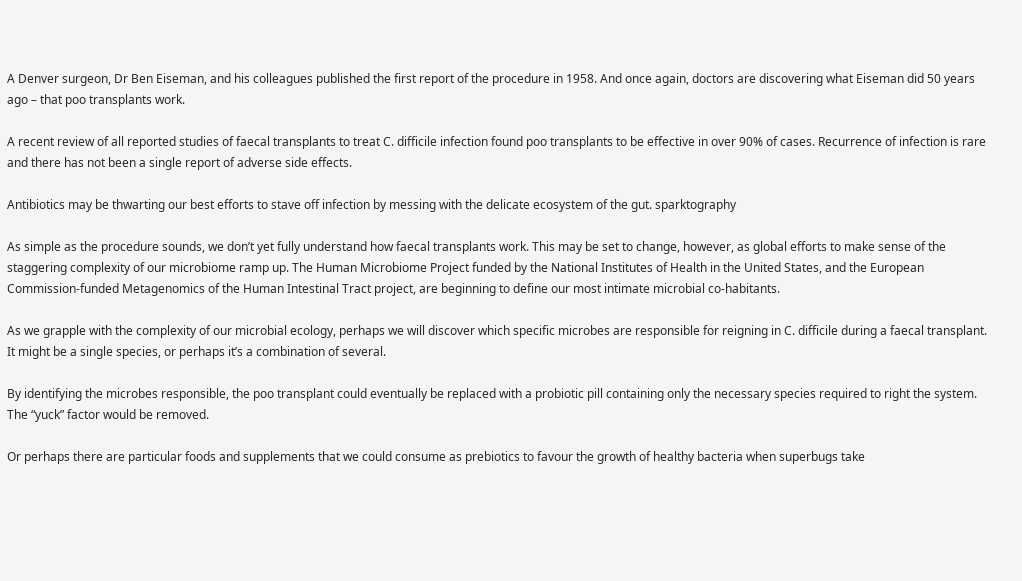A Denver surgeon, Dr Ben Eiseman, and his colleagues published the first report of the procedure in 1958. And once again, doctors are discovering what Eiseman did 50 years ago – that poo transplants work.

A recent review of all reported studies of faecal transplants to treat C. difficile infection found poo transplants to be effective in over 90% of cases. Recurrence of infection is rare and there has not been a single report of adverse side effects.

Antibiotics may be thwarting our best efforts to stave off infection by messing with the delicate ecosystem of the gut. sparktography

As simple as the procedure sounds, we don’t yet fully understand how faecal transplants work. This may be set to change, however, as global efforts to make sense of the staggering complexity of our microbiome ramp up. The Human Microbiome Project funded by the National Institutes of Health in the United States, and the European Commission-funded Metagenomics of the Human Intestinal Tract project, are beginning to define our most intimate microbial co-habitants.

As we grapple with the complexity of our microbial ecology, perhaps we will discover which specific microbes are responsible for reigning in C. difficile during a faecal transplant. It might be a single species, or perhaps it’s a combination of several.

By identifying the microbes responsible, the poo transplant could eventually be replaced with a probiotic pill containing only the necessary species required to right the system. The “yuck” factor would be removed.

Or perhaps there are particular foods and supplements that we could consume as prebiotics to favour the growth of healthy bacteria when superbugs take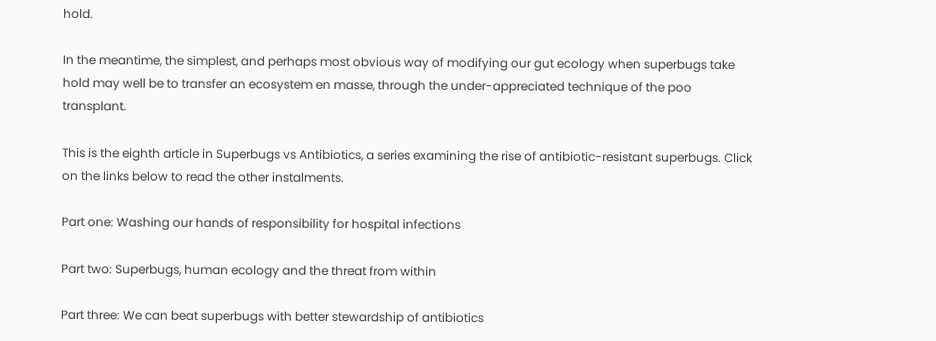hold.

In the meantime, the simplest, and perhaps most obvious way of modifying our gut ecology when superbugs take hold may well be to transfer an ecosystem en masse, through the under-appreciated technique of the poo transplant.

This is the eighth article in Superbugs vs Antibiotics, a series examining the rise of antibiotic-resistant superbugs. Click on the links below to read the other instalments.

Part one: Washing our hands of responsibility for hospital infections

Part two: Superbugs, human ecology and the threat from within

Part three: We can beat superbugs with better stewardship of antibiotics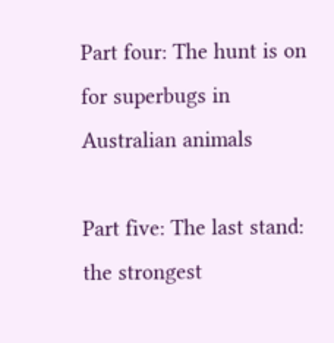Part four: The hunt is on for superbugs in Australian animals

Part five: The last stand: the strongest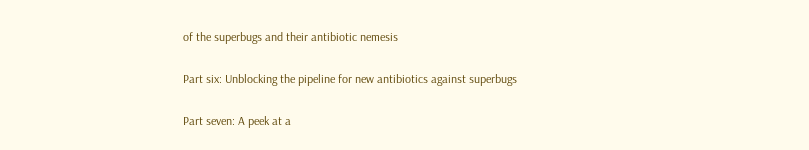of the superbugs and their antibiotic nemesis

Part six: Unblocking the pipeline for new antibiotics against superbugs

Part seven: A peek at a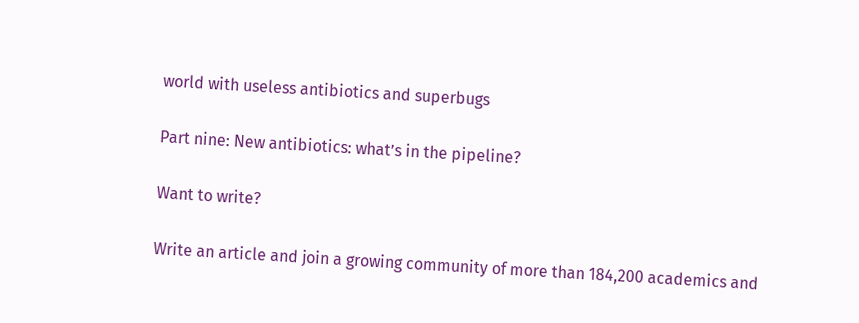world with useless antibiotics and superbugs

Part nine: New antibiotics: what’s in the pipeline?

Want to write?

Write an article and join a growing community of more than 184,200 academics and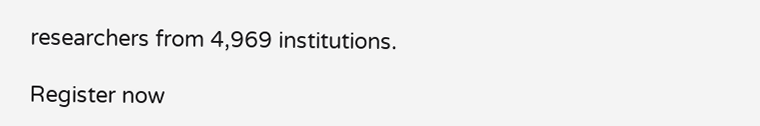researchers from 4,969 institutions.

Register now